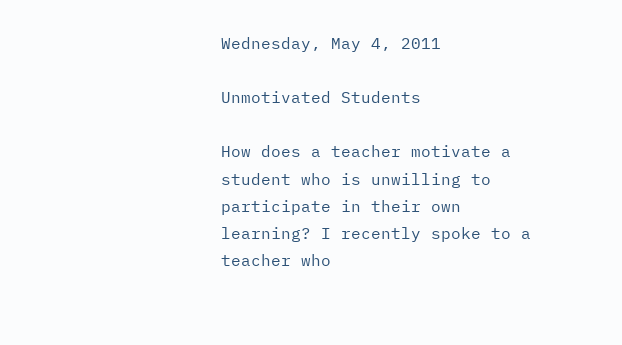Wednesday, May 4, 2011

Unmotivated Students

How does a teacher motivate a student who is unwilling to participate in their own learning? I recently spoke to a teacher who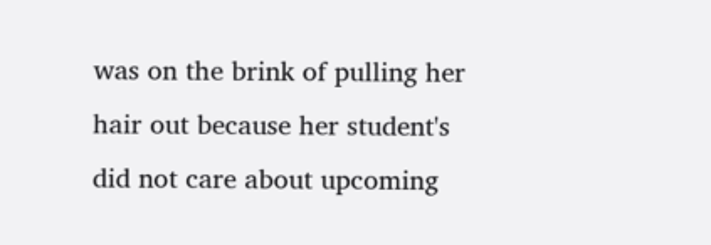was on the brink of pulling her hair out because her student's did not care about upcoming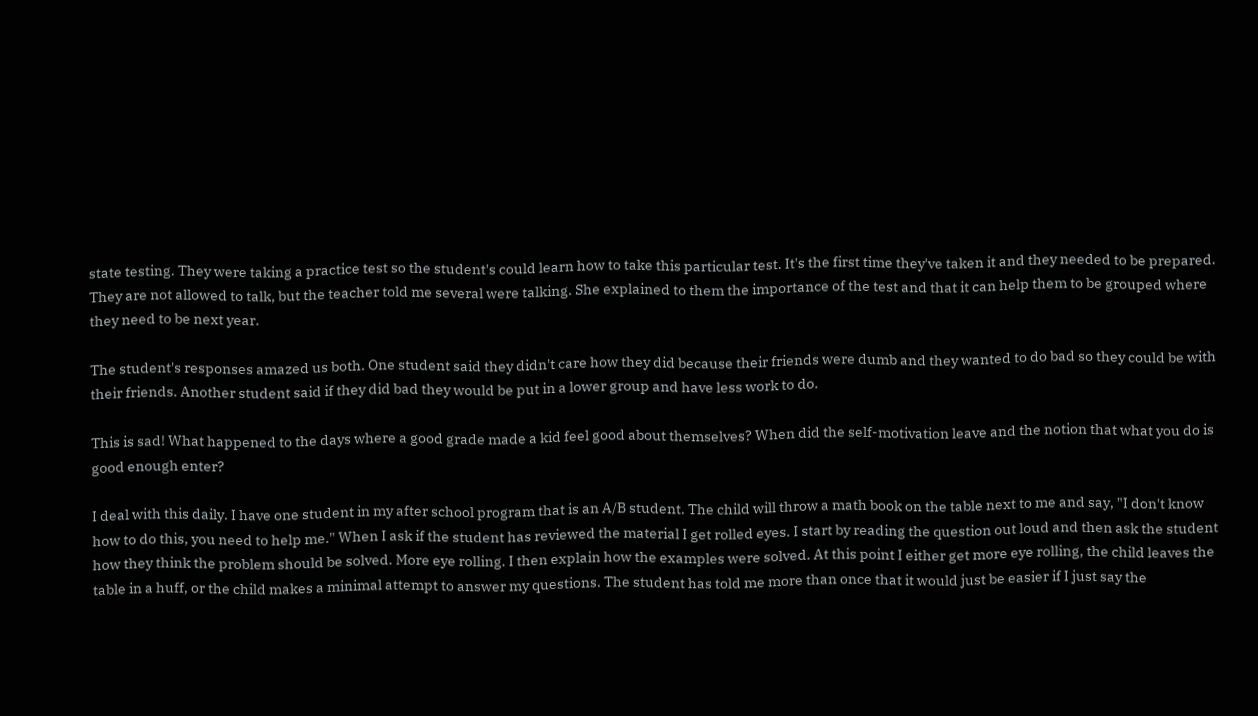state testing. They were taking a practice test so the student's could learn how to take this particular test. It's the first time they've taken it and they needed to be prepared. They are not allowed to talk, but the teacher told me several were talking. She explained to them the importance of the test and that it can help them to be grouped where they need to be next year.

The student's responses amazed us both. One student said they didn't care how they did because their friends were dumb and they wanted to do bad so they could be with their friends. Another student said if they did bad they would be put in a lower group and have less work to do.

This is sad! What happened to the days where a good grade made a kid feel good about themselves? When did the self-motivation leave and the notion that what you do is good enough enter?

I deal with this daily. I have one student in my after school program that is an A/B student. The child will throw a math book on the table next to me and say, "I don't know how to do this, you need to help me." When I ask if the student has reviewed the material I get rolled eyes. I start by reading the question out loud and then ask the student how they think the problem should be solved. More eye rolling. I then explain how the examples were solved. At this point I either get more eye rolling, the child leaves the table in a huff, or the child makes a minimal attempt to answer my questions. The student has told me more than once that it would just be easier if I just say the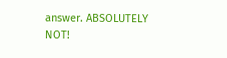answer. ABSOLUTELY NOT!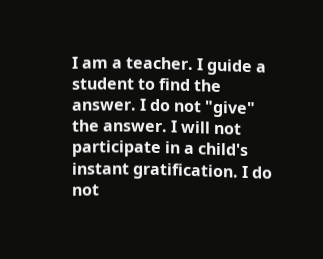I am a teacher. I guide a student to find the answer. I do not "give" the answer. I will not participate in a child's instant gratification. I do not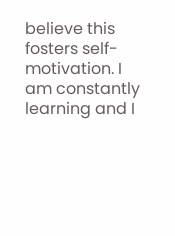believe this fosters self-motivation. I am constantly learning and I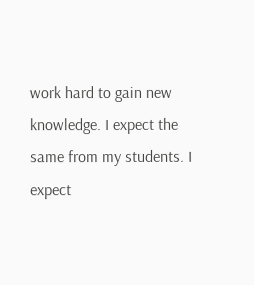work hard to gain new knowledge. I expect the same from my students. I expect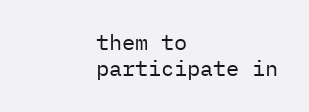them to participate in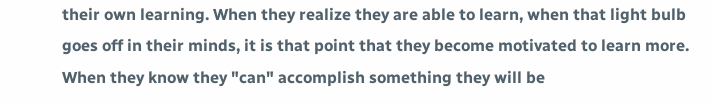their own learning. When they realize they are able to learn, when that light bulb goes off in their minds, it is that point that they become motivated to learn more. When they know they "can" accomplish something they will be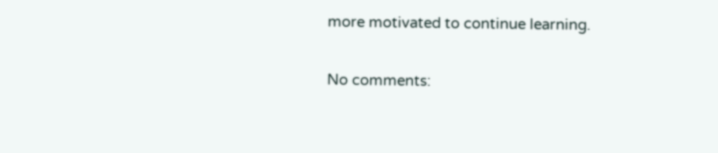more motivated to continue learning.

No comments: